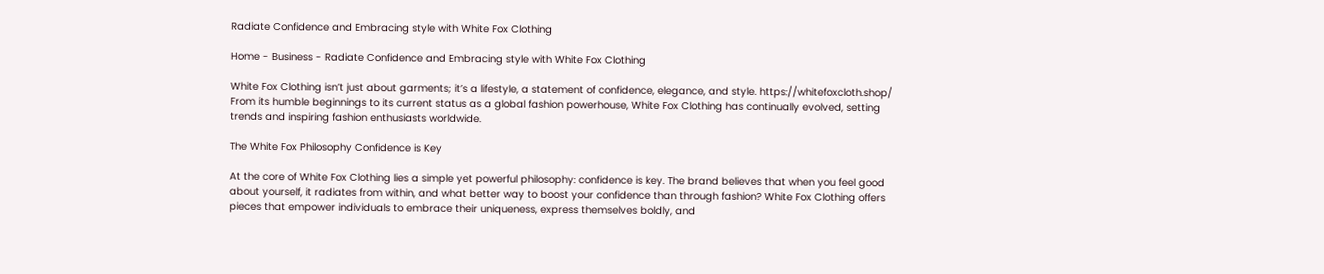Radiate Confidence and Embracing style with White Fox Clothing

Home - Business - Radiate Confidence and Embracing style with White Fox Clothing

White Fox Clothing isn’t just about garments; it’s a lifestyle, a statement of confidence, elegance, and style. https://whitefoxcloth.shop/ From its humble beginnings to its current status as a global fashion powerhouse, White Fox Clothing has continually evolved, setting trends and inspiring fashion enthusiasts worldwide.

The White Fox Philosophy Confidence is Key

At the core of White Fox Clothing lies a simple yet powerful philosophy: confidence is key. The brand believes that when you feel good about yourself, it radiates from within, and what better way to boost your confidence than through fashion? White Fox Clothing offers pieces that empower individuals to embrace their uniqueness, express themselves boldly, and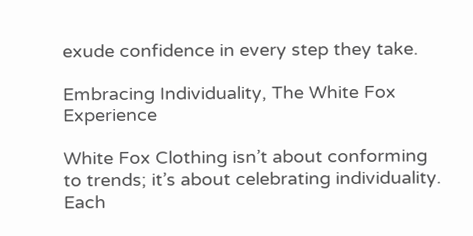exude confidence in every step they take.

Embracing Individuality, The White Fox Experience

White Fox Clothing isn’t about conforming to trends; it’s about celebrating individuality. Each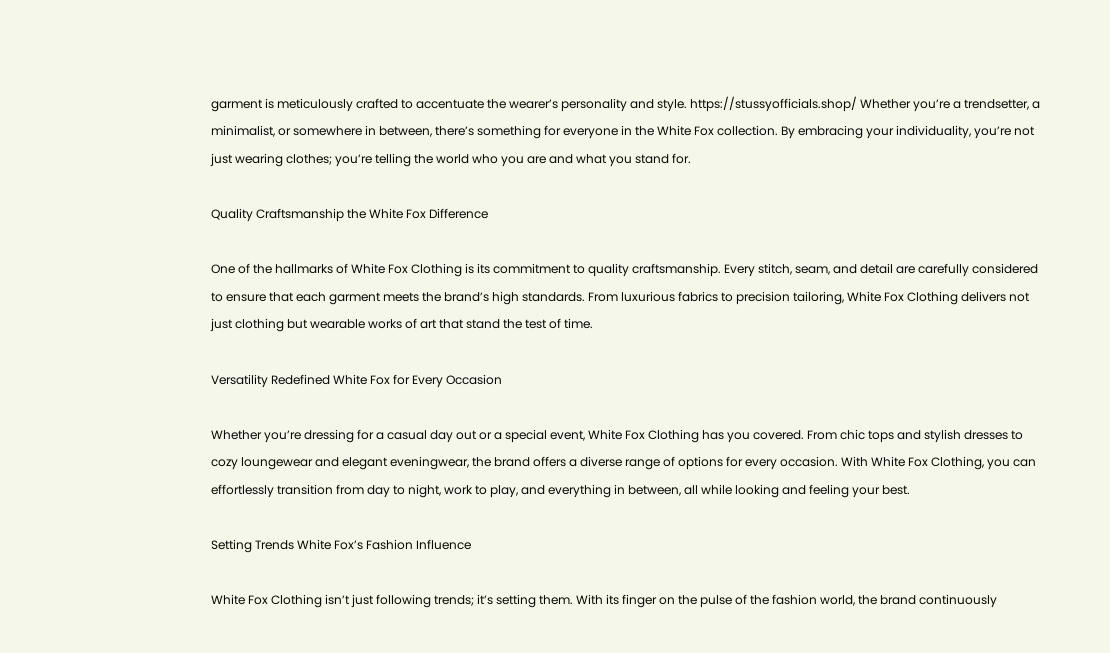garment is meticulously crafted to accentuate the wearer’s personality and style. https://stussyofficials.shop/ Whether you’re a trendsetter, a minimalist, or somewhere in between, there’s something for everyone in the White Fox collection. By embracing your individuality, you’re not just wearing clothes; you’re telling the world who you are and what you stand for.

Quality Craftsmanship the White Fox Difference

One of the hallmarks of White Fox Clothing is its commitment to quality craftsmanship. Every stitch, seam, and detail are carefully considered to ensure that each garment meets the brand’s high standards. From luxurious fabrics to precision tailoring, White Fox Clothing delivers not just clothing but wearable works of art that stand the test of time.

Versatility Redefined White Fox for Every Occasion

Whether you’re dressing for a casual day out or a special event, White Fox Clothing has you covered. From chic tops and stylish dresses to cozy loungewear and elegant eveningwear, the brand offers a diverse range of options for every occasion. With White Fox Clothing, you can effortlessly transition from day to night, work to play, and everything in between, all while looking and feeling your best.

Setting Trends White Fox’s Fashion Influence

White Fox Clothing isn’t just following trends; it’s setting them. With its finger on the pulse of the fashion world, the brand continuously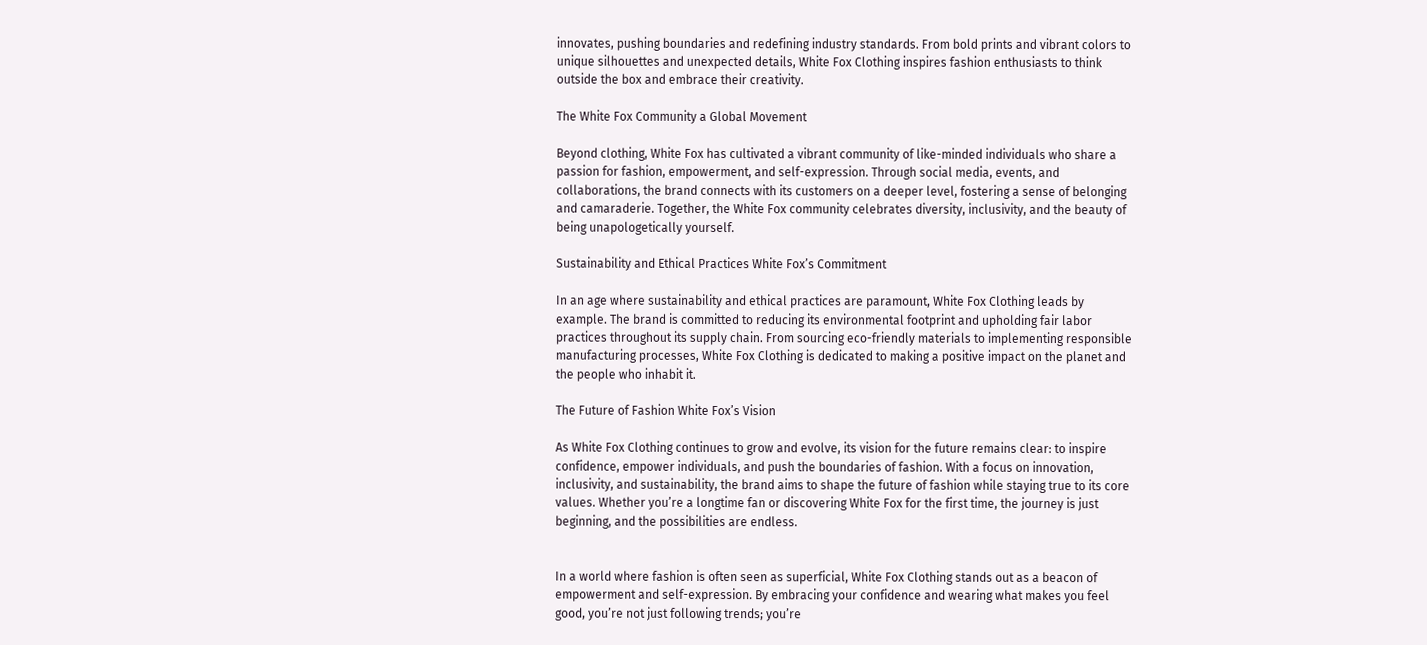innovates, pushing boundaries and redefining industry standards. From bold prints and vibrant colors to unique silhouettes and unexpected details, White Fox Clothing inspires fashion enthusiasts to think outside the box and embrace their creativity.

The White Fox Community a Global Movement

Beyond clothing, White Fox has cultivated a vibrant community of like-minded individuals who share a passion for fashion, empowerment, and self-expression. Through social media, events, and collaborations, the brand connects with its customers on a deeper level, fostering a sense of belonging and camaraderie. Together, the White Fox community celebrates diversity, inclusivity, and the beauty of being unapologetically yourself.

Sustainability and Ethical Practices White Fox’s Commitment

In an age where sustainability and ethical practices are paramount, White Fox Clothing leads by example. The brand is committed to reducing its environmental footprint and upholding fair labor practices throughout its supply chain. From sourcing eco-friendly materials to implementing responsible manufacturing processes, White Fox Clothing is dedicated to making a positive impact on the planet and the people who inhabit it.

The Future of Fashion White Fox’s Vision

As White Fox Clothing continues to grow and evolve, its vision for the future remains clear: to inspire confidence, empower individuals, and push the boundaries of fashion. With a focus on innovation, inclusivity, and sustainability, the brand aims to shape the future of fashion while staying true to its core values. Whether you’re a longtime fan or discovering White Fox for the first time, the journey is just beginning, and the possibilities are endless.


In a world where fashion is often seen as superficial, White Fox Clothing stands out as a beacon of empowerment and self-expression. By embracing your confidence and wearing what makes you feel good, you’re not just following trends; you’re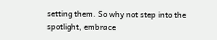setting them. So why not step into the spotlight, embrace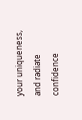your uniqueness, and radiate confidence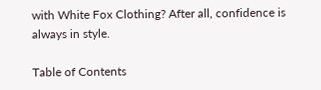with White Fox Clothing? After all, confidence is always in style.

Table of Contents